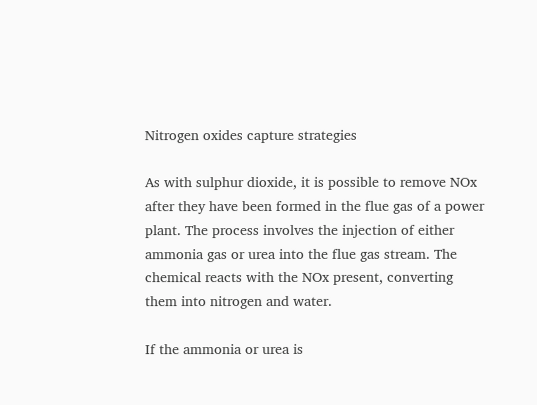Nitrogen oxides capture strategies

As with sulphur dioxide, it is possible to remove NOx after they have been formed in the flue gas of a power plant. The process involves the injection of either ammonia gas or urea into the flue gas stream. The chemical reacts with the NOx present, converting them into nitrogen and water.

If the ammonia or urea is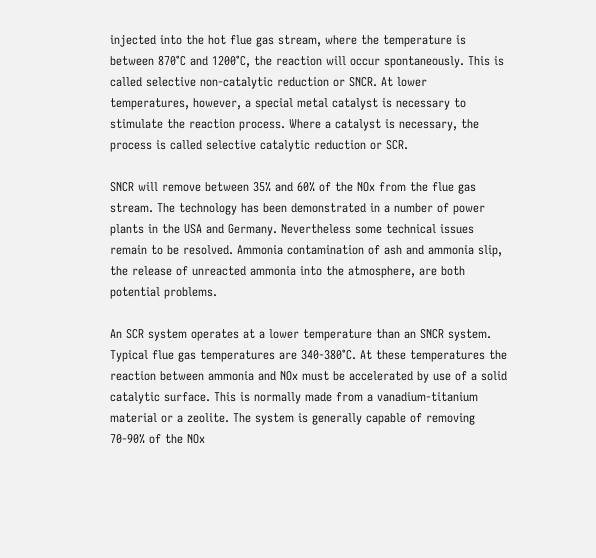injected into the hot flue gas stream, where the temperature is between 870°C and 1200°C, the reaction will occur spontaneously. This is called selective non-catalytic reduction or SNCR. At lower temperatures, however, a special metal catalyst is necessary to stimulate the reaction process. Where a catalyst is necessary, the process is called selective catalytic reduction or SCR.

SNCR will remove between 35% and 60% of the NOx from the flue gas stream. The technology has been demonstrated in a number of power plants in the USA and Germany. Nevertheless some technical issues remain to be resolved. Ammonia contamination of ash and ammonia slip, the release of unreacted ammonia into the atmosphere, are both potential problems.

An SCR system operates at a lower temperature than an SNCR system. Typical flue gas temperatures are 340-380°C. At these temperatures the reaction between ammonia and NOx must be accelerated by use of a solid catalytic surface. This is normally made from a vanadium-titanium material or a zeolite. The system is generally capable of removing 70-90% of the NOx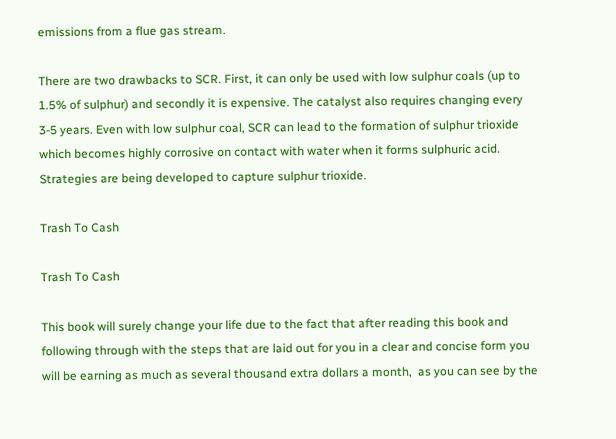emissions from a flue gas stream.

There are two drawbacks to SCR. First, it can only be used with low sulphur coals (up to 1.5% of sulphur) and secondly it is expensive. The catalyst also requires changing every 3-5 years. Even with low sulphur coal, SCR can lead to the formation of sulphur trioxide which becomes highly corrosive on contact with water when it forms sulphuric acid. Strategies are being developed to capture sulphur trioxide.

Trash To Cash

Trash To Cash

This book will surely change your life due to the fact that after reading this book and following through with the steps that are laid out for you in a clear and concise form you will be earning as much as several thousand extra dollars a month,  as you can see by the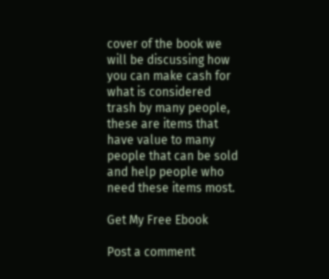cover of the book we will be discussing how you can make cash for what is considered trash by many people, these are items that have value to many people that can be sold and help people who need these items most.

Get My Free Ebook

Post a comment